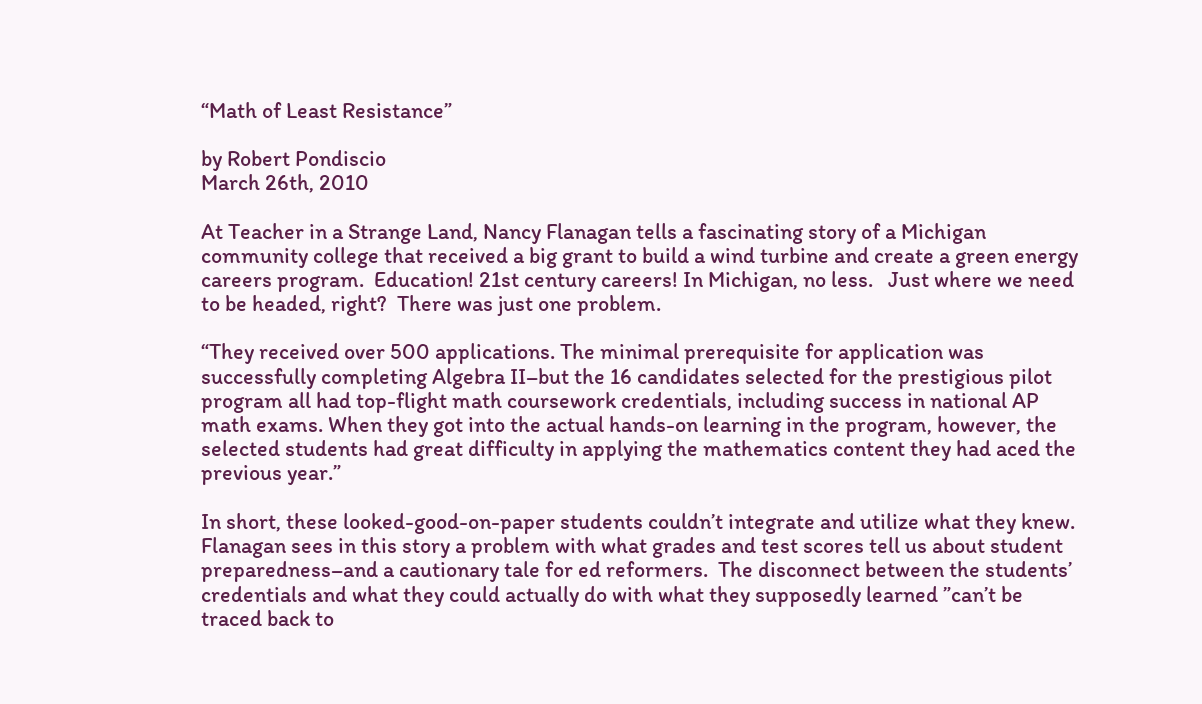“Math of Least Resistance”

by Robert Pondiscio
March 26th, 2010

At Teacher in a Strange Land, Nancy Flanagan tells a fascinating story of a Michigan community college that received a big grant to build a wind turbine and create a green energy careers program.  Education! 21st century careers! In Michigan, no less.   Just where we need to be headed, right?  There was just one problem.

“They received over 500 applications. The minimal prerequisite for application was successfully completing Algebra II–but the 16 candidates selected for the prestigious pilot program all had top-flight math coursework credentials, including success in national AP math exams. When they got into the actual hands-on learning in the program, however, the selected students had great difficulty in applying the mathematics content they had aced the previous year.”

In short, these looked-good-on-paper students couldn’t integrate and utilize what they knew. Flanagan sees in this story a problem with what grades and test scores tell us about student preparedness–and a cautionary tale for ed reformers.  The disconnect between the students’ credentials and what they could actually do with what they supposedly learned ”can’t be traced back to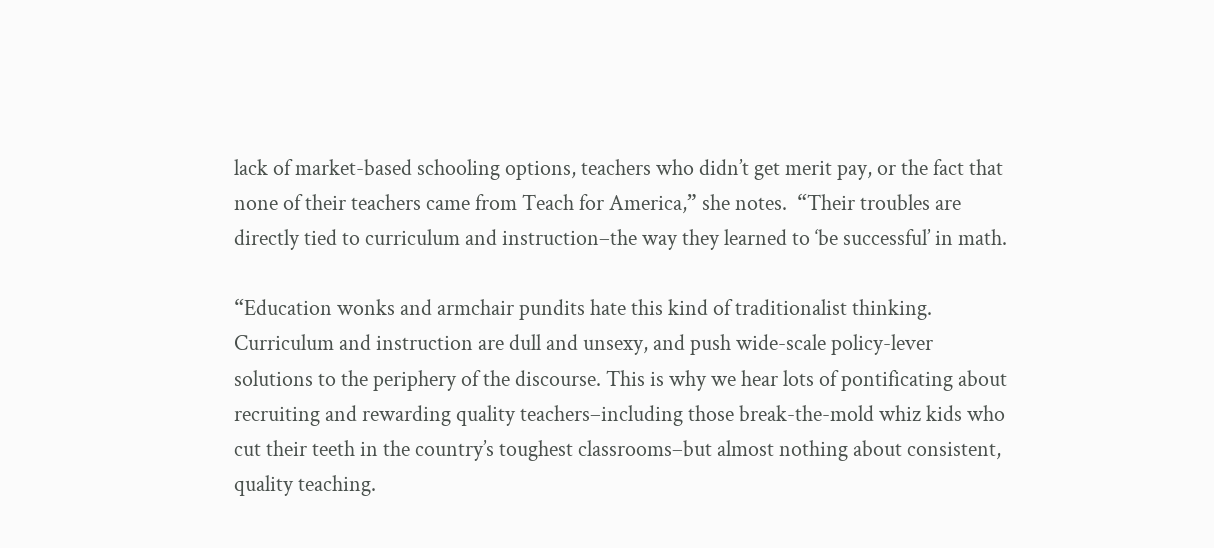lack of market-based schooling options, teachers who didn’t get merit pay, or the fact that none of their teachers came from Teach for America,” she notes.  “Their troubles are directly tied to curriculum and instruction–the way they learned to ‘be successful’ in math.

“Education wonks and armchair pundits hate this kind of traditionalist thinking. Curriculum and instruction are dull and unsexy, and push wide-scale policy-lever solutions to the periphery of the discourse. This is why we hear lots of pontificating about recruiting and rewarding quality teachers–including those break-the-mold whiz kids who cut their teeth in the country’s toughest classrooms–but almost nothing about consistent, quality teaching.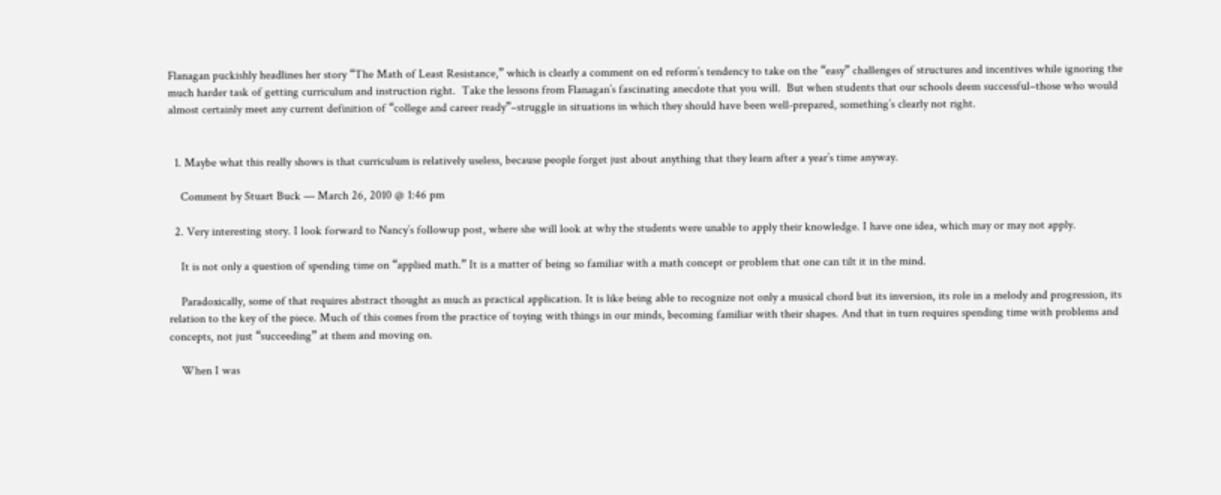Flanagan puckishly headlines her story “The Math of Least Resistance,” which is clearly a comment on ed reform’s tendency to take on the “easy” challenges of structures and incentives while ignoring the much harder task of getting curriculum and instruction right.  Take the lessons from Flanagan’s fascinating anecdote that you will.  But when students that our schools deem successful–those who would almost certainly meet any current definition of “college and career ready”–struggle in situations in which they should have been well-prepared, something’s clearly not right.


  1. Maybe what this really shows is that curriculum is relatively useless, because people forget just about anything that they learn after a year’s time anyway.

    Comment by Stuart Buck — March 26, 2010 @ 1:46 pm

  2. Very interesting story. I look forward to Nancy’s followup post, where she will look at why the students were unable to apply their knowledge. I have one idea, which may or may not apply.

    It is not only a question of spending time on “applied math.” It is a matter of being so familiar with a math concept or problem that one can tilt it in the mind.

    Paradoxically, some of that requires abstract thought as much as practical application. It is like being able to recognize not only a musical chord but its inversion, its role in a melody and progression, its relation to the key of the piece. Much of this comes from the practice of toying with things in our minds, becoming familiar with their shapes. And that in turn requires spending time with problems and concepts, not just “succeeding” at them and moving on.

    When I was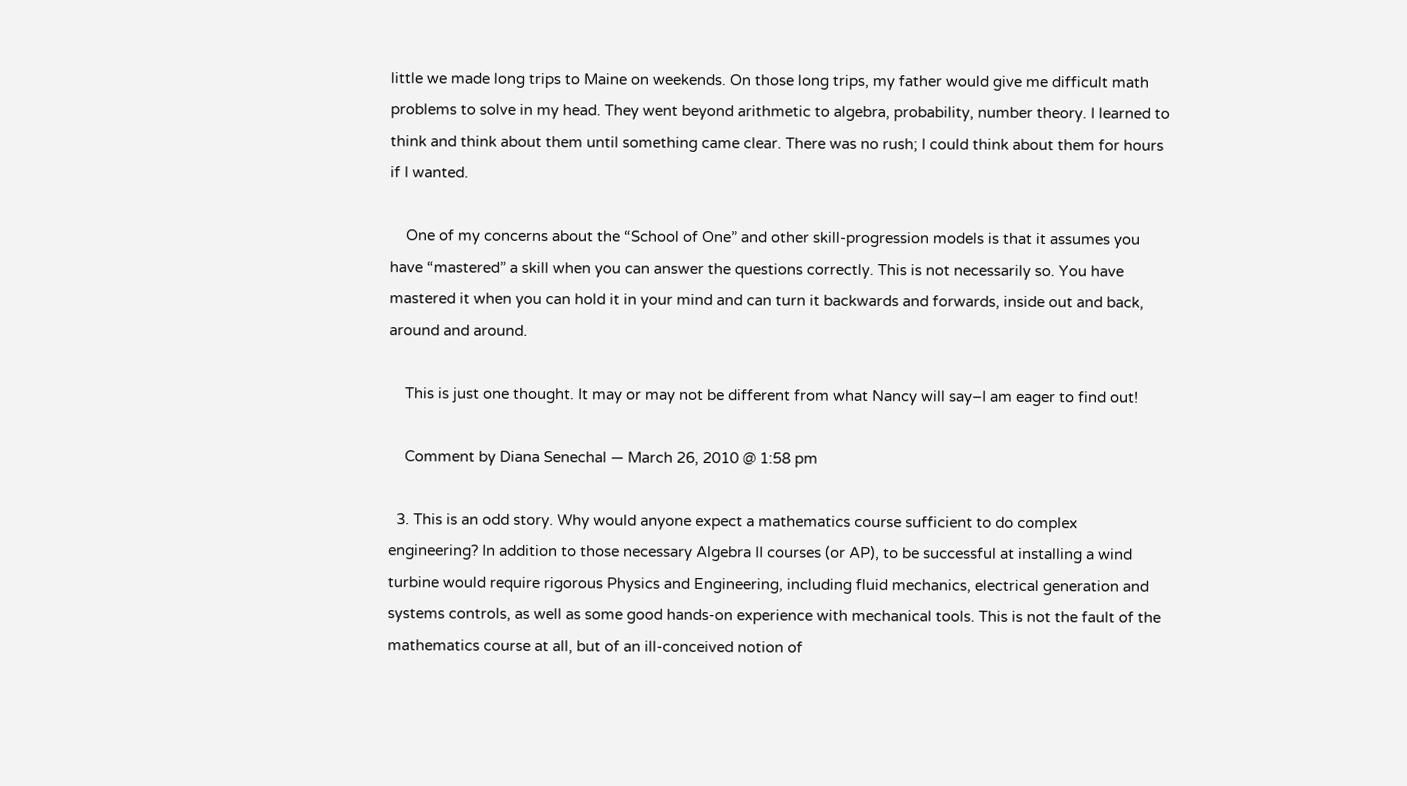little we made long trips to Maine on weekends. On those long trips, my father would give me difficult math problems to solve in my head. They went beyond arithmetic to algebra, probability, number theory. I learned to think and think about them until something came clear. There was no rush; I could think about them for hours if I wanted.

    One of my concerns about the “School of One” and other skill-progression models is that it assumes you have “mastered” a skill when you can answer the questions correctly. This is not necessarily so. You have mastered it when you can hold it in your mind and can turn it backwards and forwards, inside out and back, around and around.

    This is just one thought. It may or may not be different from what Nancy will say–I am eager to find out!

    Comment by Diana Senechal — March 26, 2010 @ 1:58 pm

  3. This is an odd story. Why would anyone expect a mathematics course sufficient to do complex engineering? In addition to those necessary Algebra II courses (or AP), to be successful at installing a wind turbine would require rigorous Physics and Engineering, including fluid mechanics, electrical generation and systems controls, as well as some good hands-on experience with mechanical tools. This is not the fault of the mathematics course at all, but of an ill-conceived notion of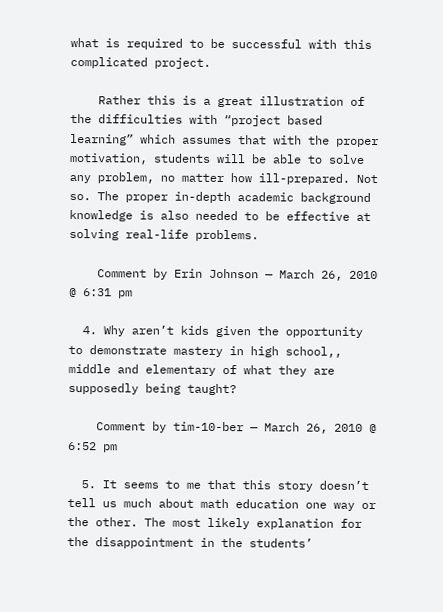what is required to be successful with this complicated project.

    Rather this is a great illustration of the difficulties with “project based learning” which assumes that with the proper motivation, students will be able to solve any problem, no matter how ill-prepared. Not so. The proper in-depth academic background knowledge is also needed to be effective at solving real-life problems.

    Comment by Erin Johnson — March 26, 2010 @ 6:31 pm

  4. Why aren’t kids given the opportunity to demonstrate mastery in high school,, middle and elementary of what they are supposedly being taught?

    Comment by tim-10-ber — March 26, 2010 @ 6:52 pm

  5. It seems to me that this story doesn’t tell us much about math education one way or the other. The most likely explanation for the disappointment in the students’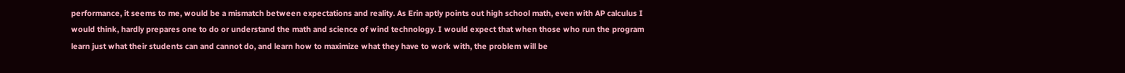performance, it seems to me, would be a mismatch between expectations and reality. As Erin aptly points out high school math, even with AP calculus I would think, hardly prepares one to do or understand the math and science of wind technology. I would expect that when those who run the program learn just what their students can and cannot do, and learn how to maximize what they have to work with, the problem will be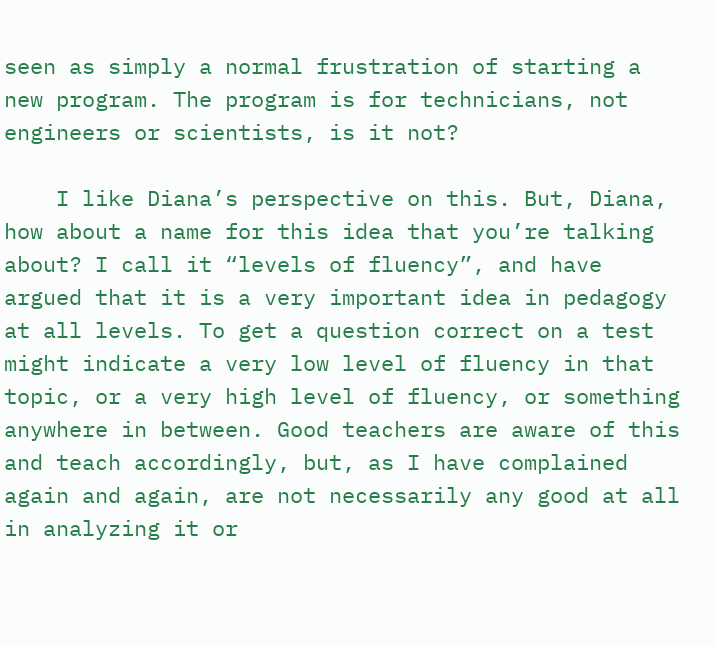seen as simply a normal frustration of starting a new program. The program is for technicians, not engineers or scientists, is it not?

    I like Diana’s perspective on this. But, Diana, how about a name for this idea that you’re talking about? I call it “levels of fluency”, and have argued that it is a very important idea in pedagogy at all levels. To get a question correct on a test might indicate a very low level of fluency in that topic, or a very high level of fluency, or something anywhere in between. Good teachers are aware of this and teach accordingly, but, as I have complained again and again, are not necessarily any good at all in analyzing it or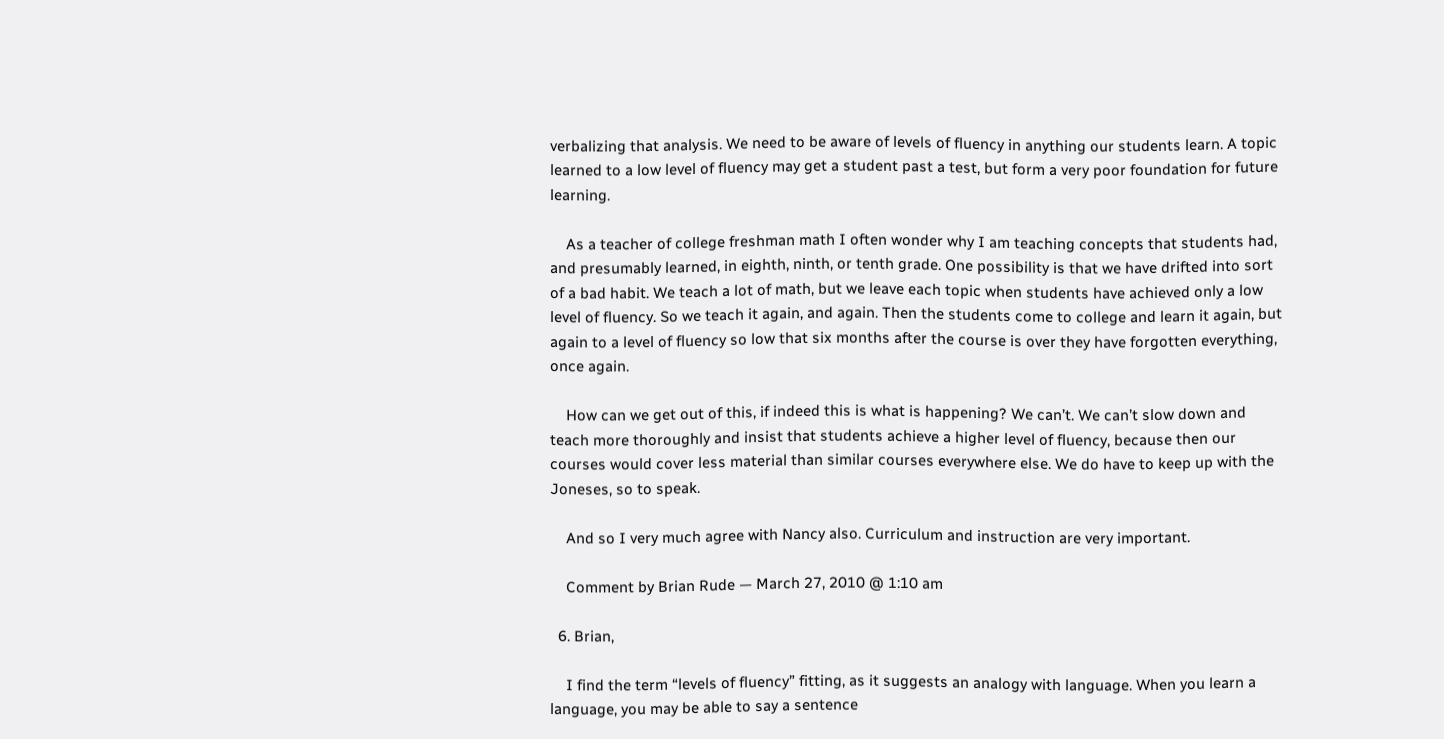verbalizing that analysis. We need to be aware of levels of fluency in anything our students learn. A topic learned to a low level of fluency may get a student past a test, but form a very poor foundation for future learning.

    As a teacher of college freshman math I often wonder why I am teaching concepts that students had, and presumably learned, in eighth, ninth, or tenth grade. One possibility is that we have drifted into sort of a bad habit. We teach a lot of math, but we leave each topic when students have achieved only a low level of fluency. So we teach it again, and again. Then the students come to college and learn it again, but again to a level of fluency so low that six months after the course is over they have forgotten everything, once again.

    How can we get out of this, if indeed this is what is happening? We can’t. We can’t slow down and teach more thoroughly and insist that students achieve a higher level of fluency, because then our courses would cover less material than similar courses everywhere else. We do have to keep up with the Joneses, so to speak.

    And so I very much agree with Nancy also. Curriculum and instruction are very important.

    Comment by Brian Rude — March 27, 2010 @ 1:10 am

  6. Brian,

    I find the term “levels of fluency” fitting, as it suggests an analogy with language. When you learn a language, you may be able to say a sentence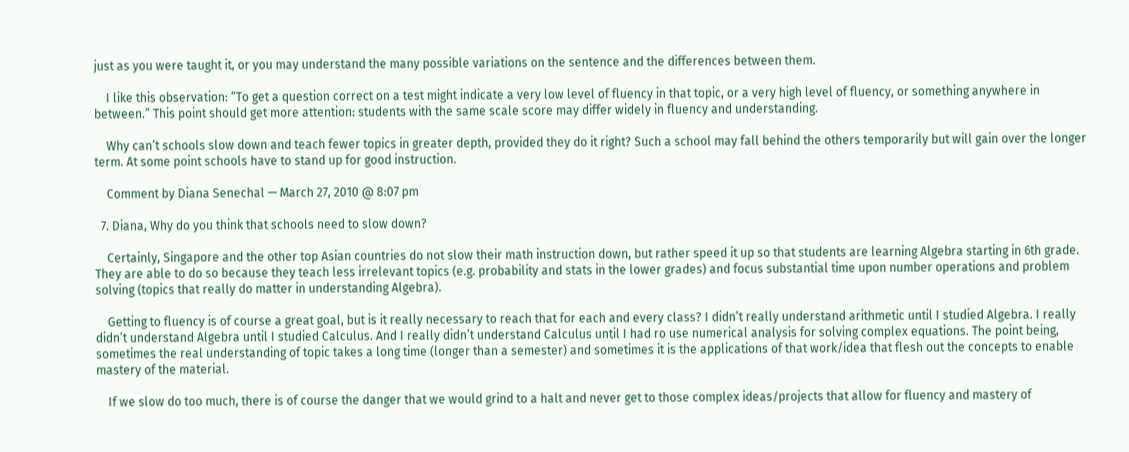just as you were taught it, or you may understand the many possible variations on the sentence and the differences between them.

    I like this observation: “To get a question correct on a test might indicate a very low level of fluency in that topic, or a very high level of fluency, or something anywhere in between.” This point should get more attention: students with the same scale score may differ widely in fluency and understanding.

    Why can’t schools slow down and teach fewer topics in greater depth, provided they do it right? Such a school may fall behind the others temporarily but will gain over the longer term. At some point schools have to stand up for good instruction.

    Comment by Diana Senechal — March 27, 2010 @ 8:07 pm

  7. Diana, Why do you think that schools need to slow down?

    Certainly, Singapore and the other top Asian countries do not slow their math instruction down, but rather speed it up so that students are learning Algebra starting in 6th grade. They are able to do so because they teach less irrelevant topics (e.g. probability and stats in the lower grades) and focus substantial time upon number operations and problem solving (topics that really do matter in understanding Algebra).

    Getting to fluency is of course a great goal, but is it really necessary to reach that for each and every class? I didn’t really understand arithmetic until I studied Algebra. I really didn’t understand Algebra until I studied Calculus. And I really didn’t understand Calculus until I had ro use numerical analysis for solving complex equations. The point being, sometimes the real understanding of topic takes a long time (longer than a semester) and sometimes it is the applications of that work/idea that flesh out the concepts to enable mastery of the material.

    If we slow do too much, there is of course the danger that we would grind to a halt and never get to those complex ideas/projects that allow for fluency and mastery of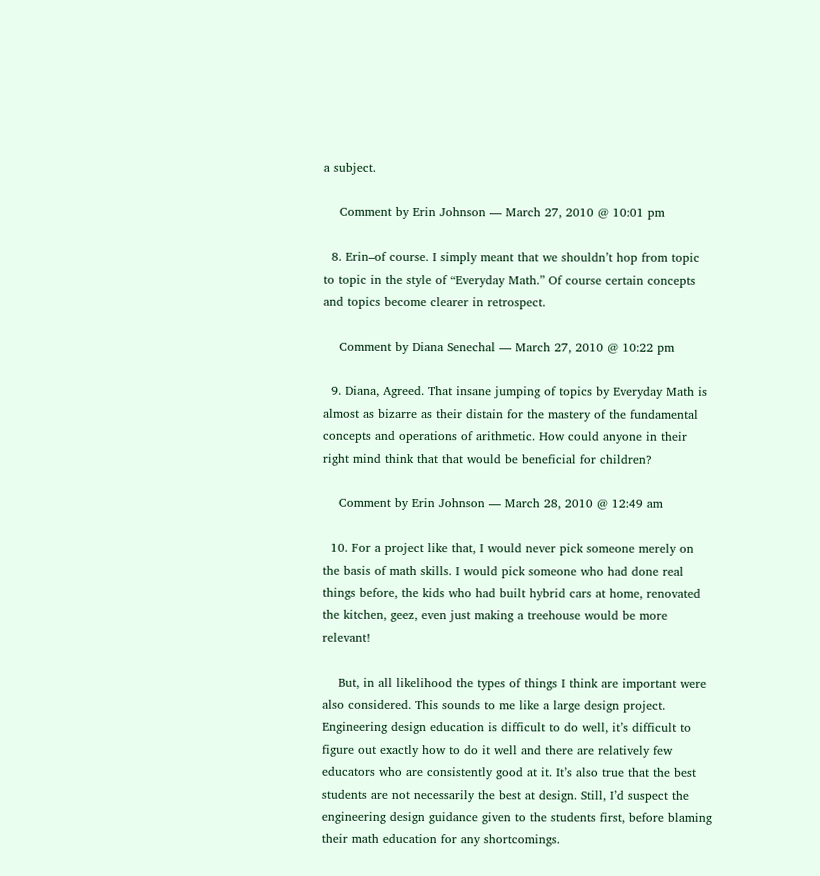a subject.

    Comment by Erin Johnson — March 27, 2010 @ 10:01 pm

  8. Erin–of course. I simply meant that we shouldn’t hop from topic to topic in the style of “Everyday Math.” Of course certain concepts and topics become clearer in retrospect.

    Comment by Diana Senechal — March 27, 2010 @ 10:22 pm

  9. Diana, Agreed. That insane jumping of topics by Everyday Math is almost as bizarre as their distain for the mastery of the fundamental concepts and operations of arithmetic. How could anyone in their right mind think that that would be beneficial for children?

    Comment by Erin Johnson — March 28, 2010 @ 12:49 am

  10. For a project like that, I would never pick someone merely on the basis of math skills. I would pick someone who had done real things before, the kids who had built hybrid cars at home, renovated the kitchen, geez, even just making a treehouse would be more relevant!

    But, in all likelihood the types of things I think are important were also considered. This sounds to me like a large design project. Engineering design education is difficult to do well, it’s difficult to figure out exactly how to do it well and there are relatively few educators who are consistently good at it. It’s also true that the best students are not necessarily the best at design. Still, I’d suspect the engineering design guidance given to the students first, before blaming their math education for any shortcomings.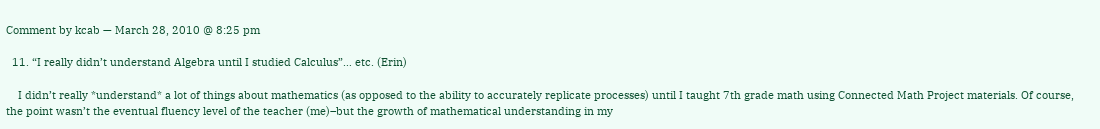Comment by kcab — March 28, 2010 @ 8:25 pm

  11. “I really didn’t understand Algebra until I studied Calculus”… etc. (Erin)

    I didn’t really *understand* a lot of things about mathematics (as opposed to the ability to accurately replicate processes) until I taught 7th grade math using Connected Math Project materials. Of course, the point wasn’t the eventual fluency level of the teacher (me)–but the growth of mathematical understanding in my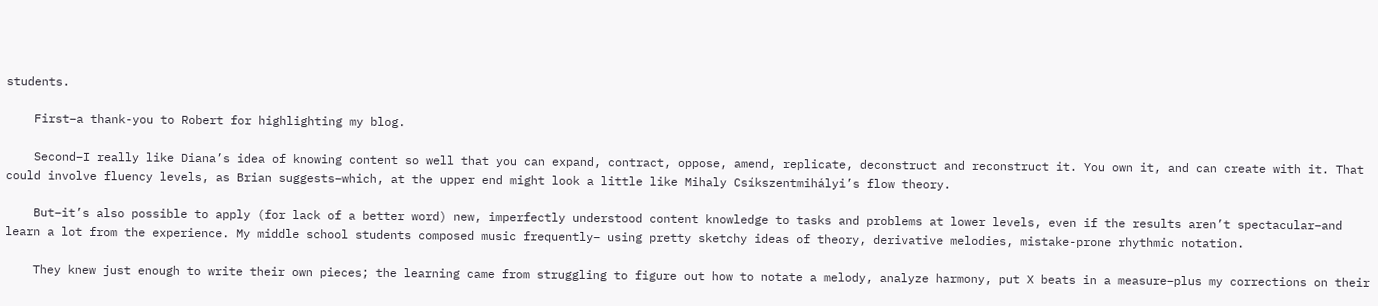students.

    First–a thank-you to Robert for highlighting my blog.

    Second–I really like Diana’s idea of knowing content so well that you can expand, contract, oppose, amend, replicate, deconstruct and reconstruct it. You own it, and can create with it. That could involve fluency levels, as Brian suggests–which, at the upper end might look a little like Mihaly Csíkszentmihályi’s flow theory.

    But–it’s also possible to apply (for lack of a better word) new, imperfectly understood content knowledge to tasks and problems at lower levels, even if the results aren’t spectacular–and learn a lot from the experience. My middle school students composed music frequently– using pretty sketchy ideas of theory, derivative melodies, mistake-prone rhythmic notation.

    They knew just enough to write their own pieces; the learning came from struggling to figure out how to notate a melody, analyze harmony, put X beats in a measure–plus my corrections on their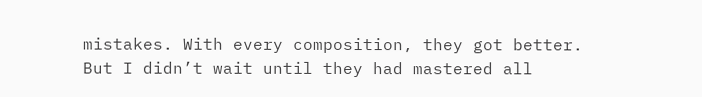mistakes. With every composition, they got better. But I didn’t wait until they had mastered all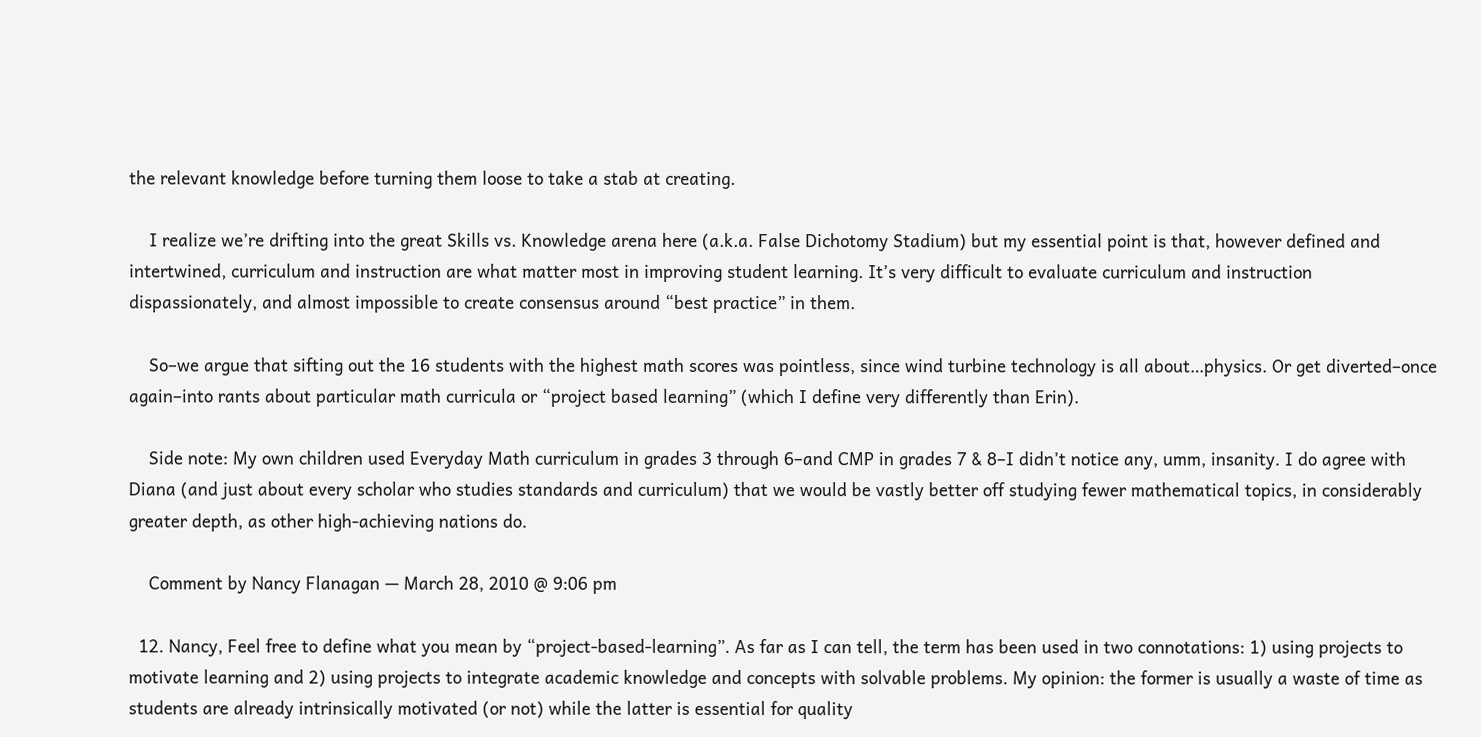the relevant knowledge before turning them loose to take a stab at creating.

    I realize we’re drifting into the great Skills vs. Knowledge arena here (a.k.a. False Dichotomy Stadium) but my essential point is that, however defined and intertwined, curriculum and instruction are what matter most in improving student learning. It’s very difficult to evaluate curriculum and instruction dispassionately, and almost impossible to create consensus around “best practice” in them.

    So–we argue that sifting out the 16 students with the highest math scores was pointless, since wind turbine technology is all about…physics. Or get diverted–once again–into rants about particular math curricula or “project based learning” (which I define very differently than Erin).

    Side note: My own children used Everyday Math curriculum in grades 3 through 6–and CMP in grades 7 & 8–I didn’t notice any, umm, insanity. I do agree with Diana (and just about every scholar who studies standards and curriculum) that we would be vastly better off studying fewer mathematical topics, in considerably greater depth, as other high-achieving nations do.

    Comment by Nancy Flanagan — March 28, 2010 @ 9:06 pm

  12. Nancy, Feel free to define what you mean by “project-based-learning”. As far as I can tell, the term has been used in two connotations: 1) using projects to motivate learning and 2) using projects to integrate academic knowledge and concepts with solvable problems. My opinion: the former is usually a waste of time as students are already intrinsically motivated (or not) while the latter is essential for quality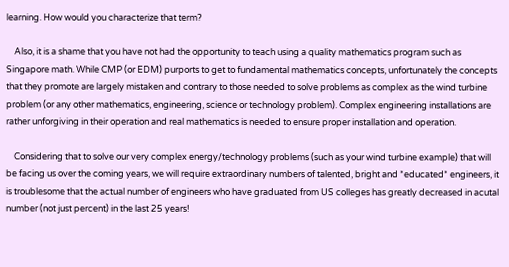learning. How would you characterize that term?

    Also, it is a shame that you have not had the opportunity to teach using a quality mathematics program such as Singapore math. While CMP (or EDM) purports to get to fundamental mathematics concepts, unfortunately the concepts that they promote are largely mistaken and contrary to those needed to solve problems as complex as the wind turbine problem (or any other mathematics, engineering, science or technology problem). Complex engineering installations are rather unforgiving in their operation and real mathematics is needed to ensure proper installation and operation.

    Considering that to solve our very complex energy/technology problems (such as your wind turbine example) that will be facing us over the coming years, we will require extraordinary numbers of talented, bright and *educated* engineers, it is troublesome that the actual number of engineers who have graduated from US colleges has greatly decreased in acutal number (not just percent) in the last 25 years!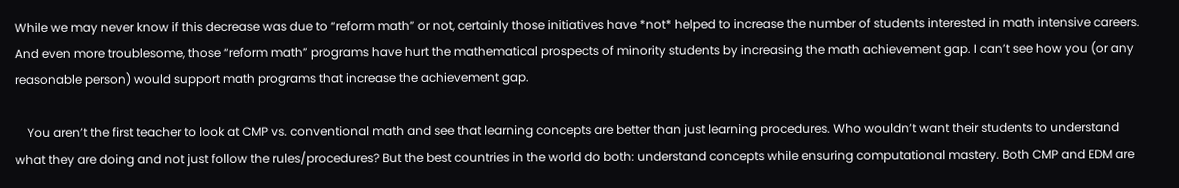While we may never know if this decrease was due to “reform math” or not, certainly those initiatives have *not* helped to increase the number of students interested in math intensive careers. And even more troublesome, those “reform math” programs have hurt the mathematical prospects of minority students by increasing the math achievement gap. I can’t see how you (or any reasonable person) would support math programs that increase the achievement gap.

    You aren’t the first teacher to look at CMP vs. conventional math and see that learning concepts are better than just learning procedures. Who wouldn’t want their students to understand what they are doing and not just follow the rules/procedures? But the best countries in the world do both: understand concepts while ensuring computational mastery. Both CMP and EDM are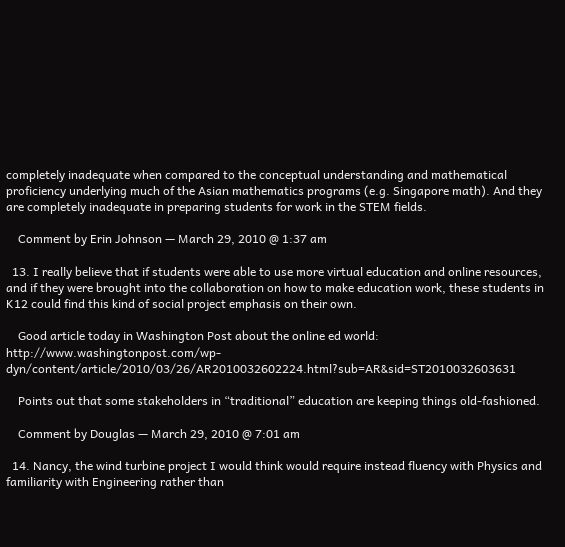completely inadequate when compared to the conceptual understanding and mathematical proficiency underlying much of the Asian mathematics programs (e.g. Singapore math). And they are completely inadequate in preparing students for work in the STEM fields.

    Comment by Erin Johnson — March 29, 2010 @ 1:37 am

  13. I really believe that if students were able to use more virtual education and online resources, and if they were brought into the collaboration on how to make education work, these students in K12 could find this kind of social project emphasis on their own.

    Good article today in Washington Post about the online ed world: http://www.washingtonpost.com/wp-dyn/content/article/2010/03/26/AR2010032602224.html?sub=AR&sid=ST2010032603631

    Points out that some stakeholders in “traditional” education are keeping things old-fashioned.

    Comment by Douglas — March 29, 2010 @ 7:01 am

  14. Nancy, the wind turbine project I would think would require instead fluency with Physics and familiarity with Engineering rather than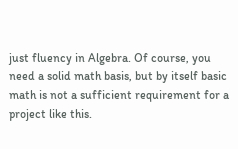just fluency in Algebra. Of course, you need a solid math basis, but by itself basic math is not a sufficient requirement for a project like this.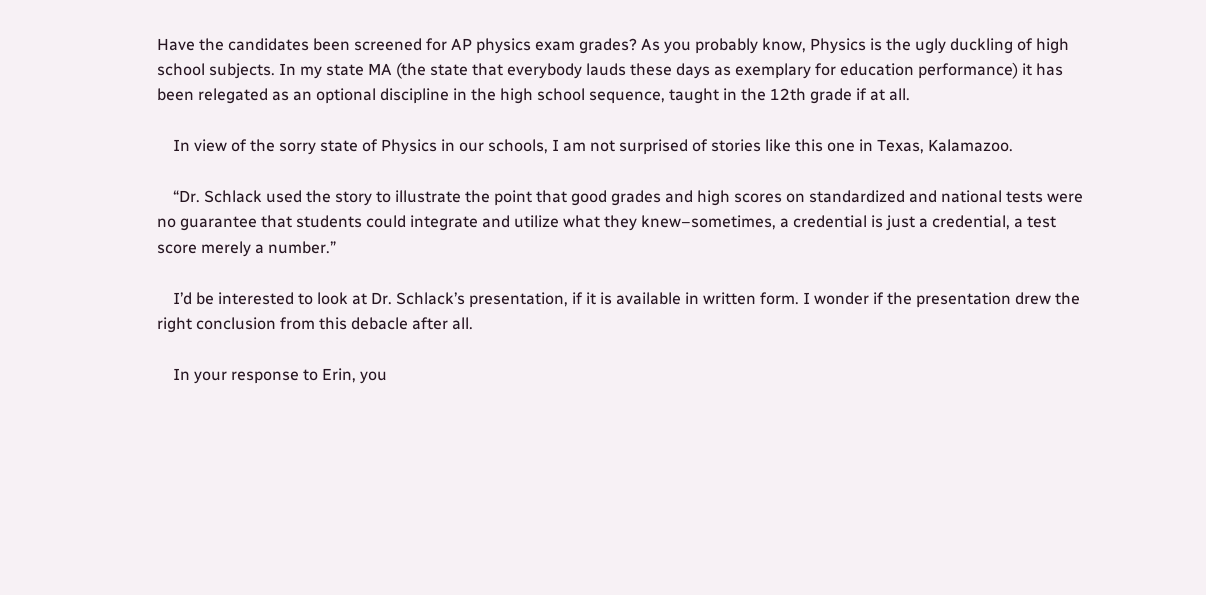Have the candidates been screened for AP physics exam grades? As you probably know, Physics is the ugly duckling of high school subjects. In my state MA (the state that everybody lauds these days as exemplary for education performance) it has been relegated as an optional discipline in the high school sequence, taught in the 12th grade if at all.

    In view of the sorry state of Physics in our schools, I am not surprised of stories like this one in Texas, Kalamazoo.

    “Dr. Schlack used the story to illustrate the point that good grades and high scores on standardized and national tests were no guarantee that students could integrate and utilize what they knew–sometimes, a credential is just a credential, a test score merely a number.”

    I’d be interested to look at Dr. Schlack’s presentation, if it is available in written form. I wonder if the presentation drew the right conclusion from this debacle after all.

    In your response to Erin, you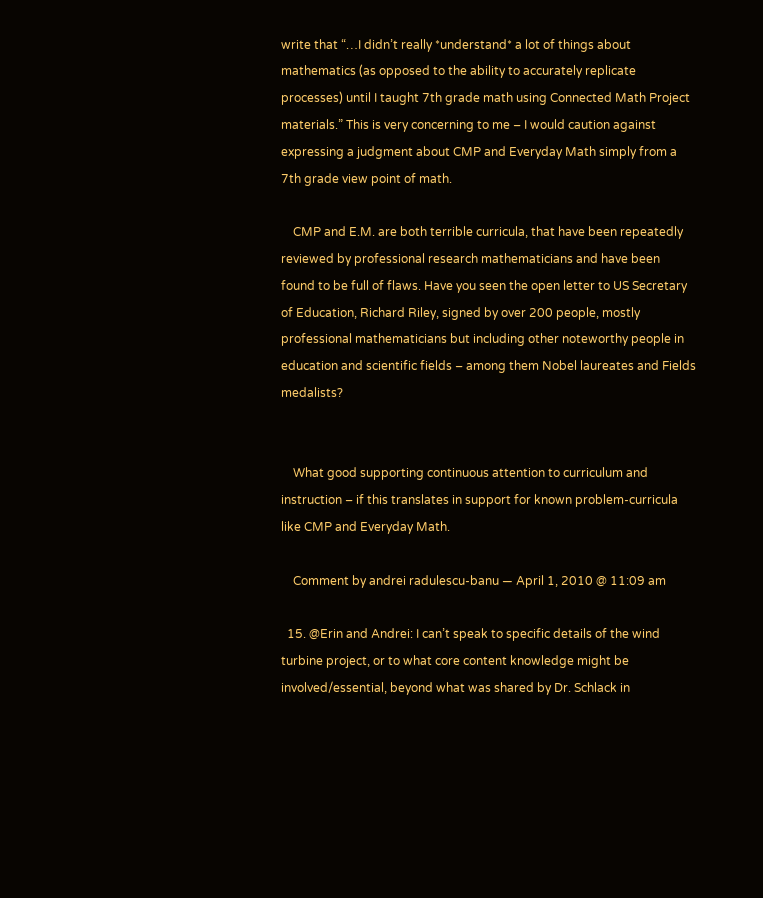write that “…I didn’t really *understand* a lot of things about mathematics (as opposed to the ability to accurately replicate processes) until I taught 7th grade math using Connected Math Project materials.” This is very concerning to me – I would caution against expressing a judgment about CMP and Everyday Math simply from a 7th grade view point of math.

    CMP and E.M. are both terrible curricula, that have been repeatedly reviewed by professional research mathematicians and have been found to be full of flaws. Have you seen the open letter to US Secretary of Education, Richard Riley, signed by over 200 people, mostly professional mathematicians but including other noteworthy people in education and scientific fields – among them Nobel laureates and Fields medalists?


    What good supporting continuous attention to curriculum and instruction – if this translates in support for known problem-curricula like CMP and Everyday Math.

    Comment by andrei radulescu-banu — April 1, 2010 @ 11:09 am

  15. @Erin and Andrei: I can’t speak to specific details of the wind turbine project, or to what core content knowledge might be involved/essential, beyond what was shared by Dr. Schlack in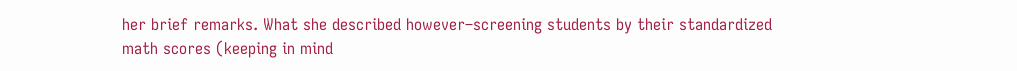her brief remarks. What she described however–screening students by their standardized math scores (keeping in mind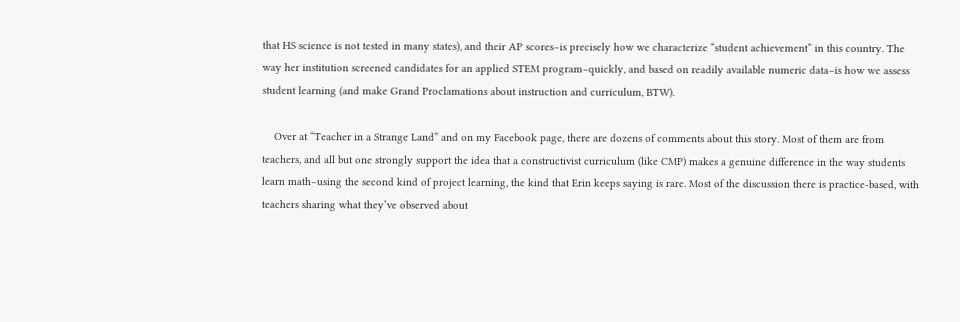that HS science is not tested in many states), and their AP scores–is precisely how we characterize “student achievement” in this country. The way her institution screened candidates for an applied STEM program–quickly, and based on readily available numeric data–is how we assess student learning (and make Grand Proclamations about instruction and curriculum, BTW).

    Over at “Teacher in a Strange Land” and on my Facebook page, there are dozens of comments about this story. Most of them are from teachers, and all but one strongly support the idea that a constructivist curriculum (like CMP) makes a genuine difference in the way students learn math–using the second kind of project learning, the kind that Erin keeps saying is rare. Most of the discussion there is practice-based, with teachers sharing what they’ve observed about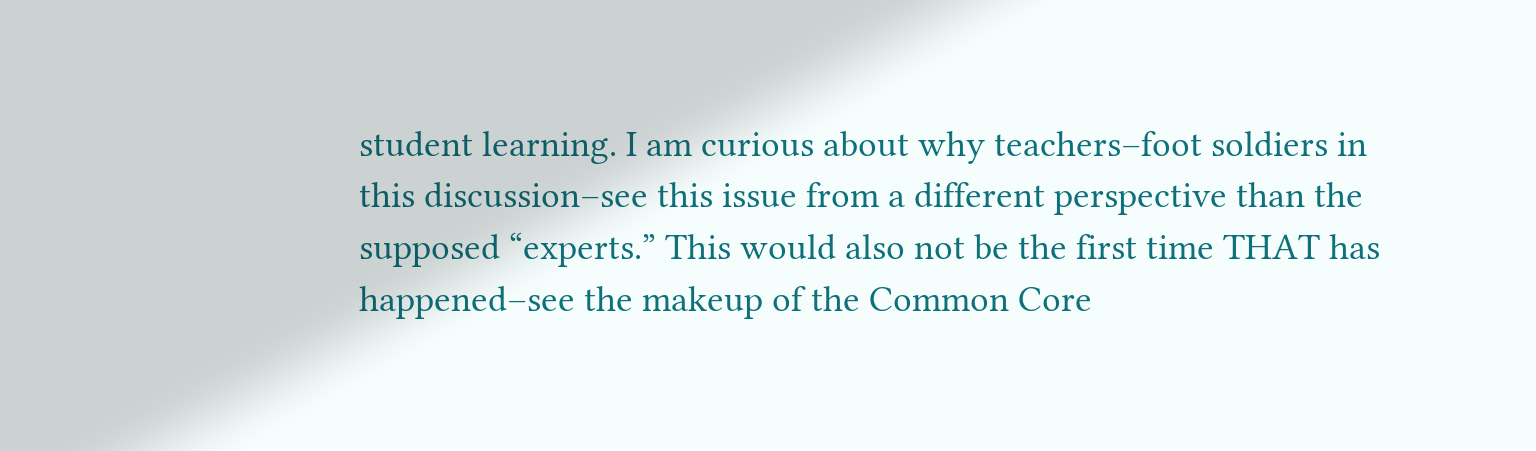student learning. I am curious about why teachers–foot soldiers in this discussion–see this issue from a different perspective than the supposed “experts.” This would also not be the first time THAT has happened–see the makeup of the Common Core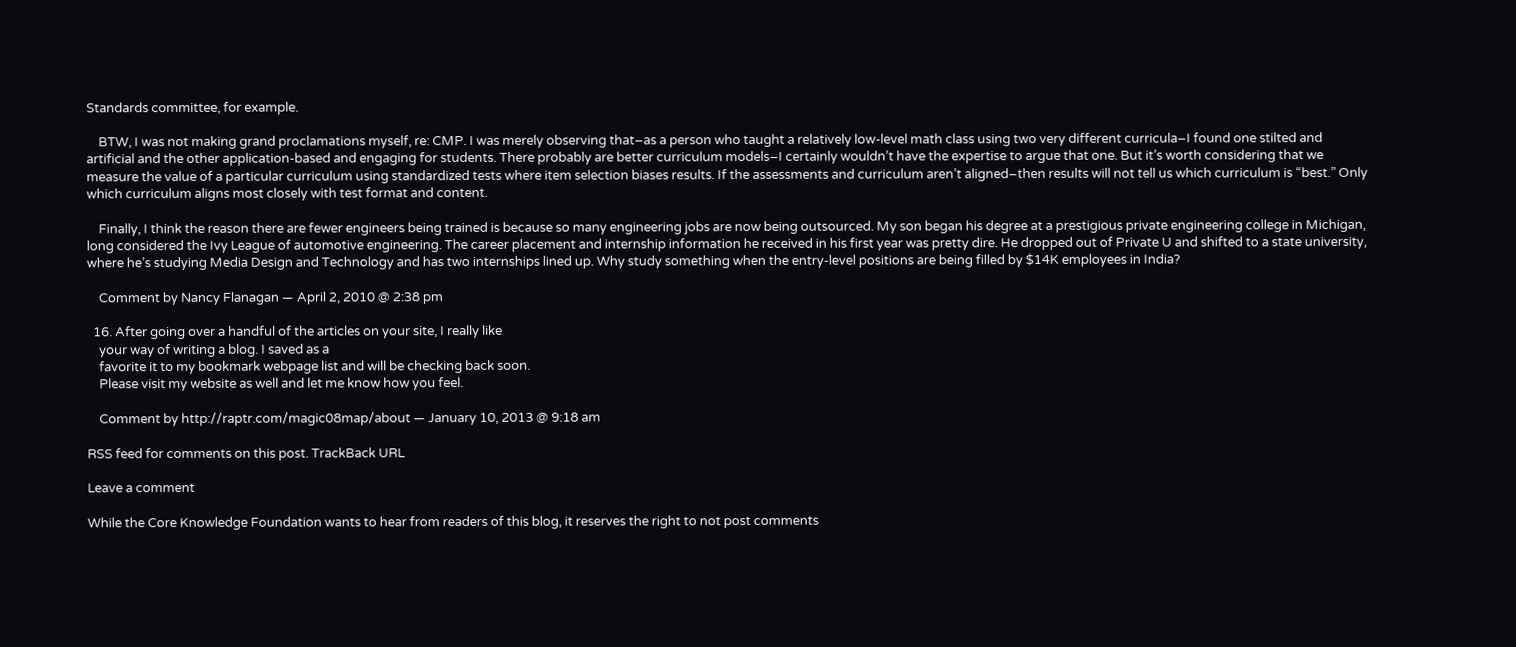Standards committee, for example.

    BTW, I was not making grand proclamations myself, re: CMP. I was merely observing that–as a person who taught a relatively low-level math class using two very different curricula–I found one stilted and artificial and the other application-based and engaging for students. There probably are better curriculum models–I certainly wouldn’t have the expertise to argue that one. But it’s worth considering that we measure the value of a particular curriculum using standardized tests where item selection biases results. If the assessments and curriculum aren’t aligned–then results will not tell us which curriculum is “best.” Only which curriculum aligns most closely with test format and content.

    Finally, I think the reason there are fewer engineers being trained is because so many engineering jobs are now being outsourced. My son began his degree at a prestigious private engineering college in Michigan, long considered the Ivy League of automotive engineering. The career placement and internship information he received in his first year was pretty dire. He dropped out of Private U and shifted to a state university, where he’s studying Media Design and Technology and has two internships lined up. Why study something when the entry-level positions are being filled by $14K employees in India?

    Comment by Nancy Flanagan — April 2, 2010 @ 2:38 pm

  16. After going over a handful of the articles on your site, I really like
    your way of writing a blog. I saved as a
    favorite it to my bookmark webpage list and will be checking back soon.
    Please visit my website as well and let me know how you feel.

    Comment by http://raptr.com/magic08map/about — January 10, 2013 @ 9:18 am

RSS feed for comments on this post. TrackBack URL

Leave a comment

While the Core Knowledge Foundation wants to hear from readers of this blog, it reserves the right to not post comments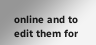online and to edit them for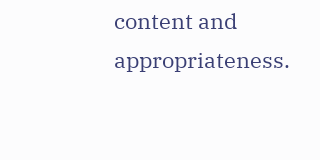content and appropriateness.